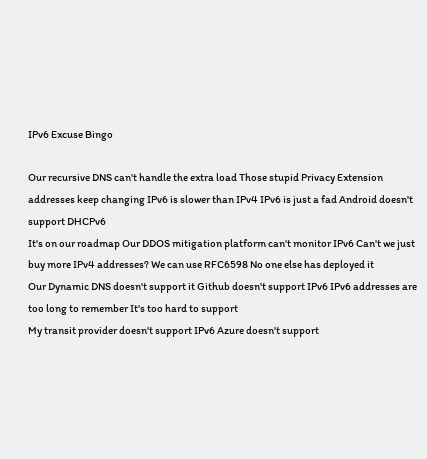IPv6 Excuse Bingo

Our recursive DNS can't handle the extra load Those stupid Privacy Extension addresses keep changing IPv6 is slower than IPv4 IPv6 is just a fad Android doesn't support DHCPv6
It's on our roadmap Our DDOS mitigation platform can't monitor IPv6 Can't we just buy more IPv4 addresses? We can use RFC6598 No one else has deployed it
Our Dynamic DNS doesn't support it Github doesn't support IPv6 IPv6 addresses are too long to remember It's too hard to support
My transit provider doesn't support IPv6 Azure doesn't support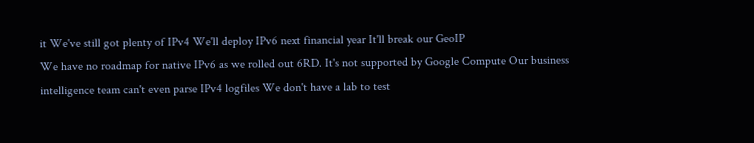it We've still got plenty of IPv4 We'll deploy IPv6 next financial year It'll break our GeoIP
We have no roadmap for native IPv6 as we rolled out 6RD. It's not supported by Google Compute Our business intelligence team can't even parse IPv4 logfiles We don't have a lab to test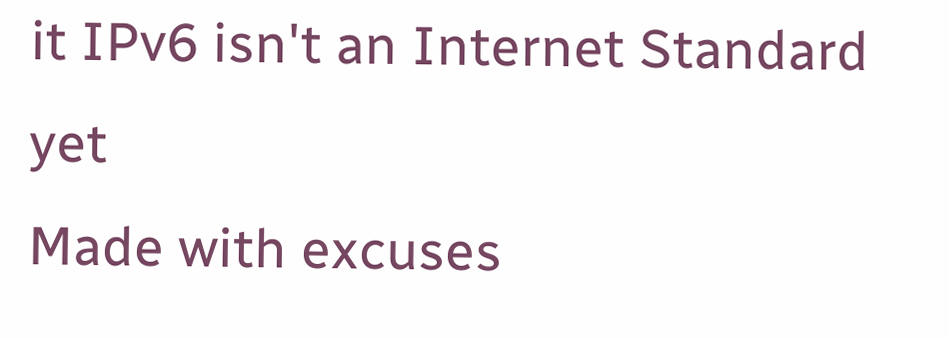it IPv6 isn't an Internet Standard yet
Made with excuses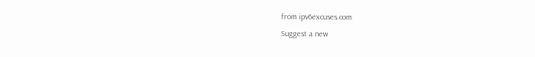from ipv6excuses.com
Suggest a new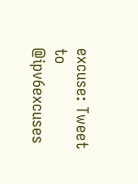excuse: Tweet to @ipv6excuses